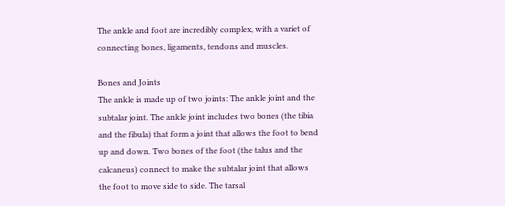The ankle and foot are incredibly complex, with a variet of connecting bones, ligaments, tendons and muscles.

Bones and Joints
The ankle is made up of two joints: The ankle joint and the subtalar joint. The ankle joint includes two bones (the tibia and the fibula) that form a joint that allows the foot to bend up and down. Two bones of the foot (the talus and the calcaneus) connect to make the subtalar joint that allows the foot to move side to side. The tarsal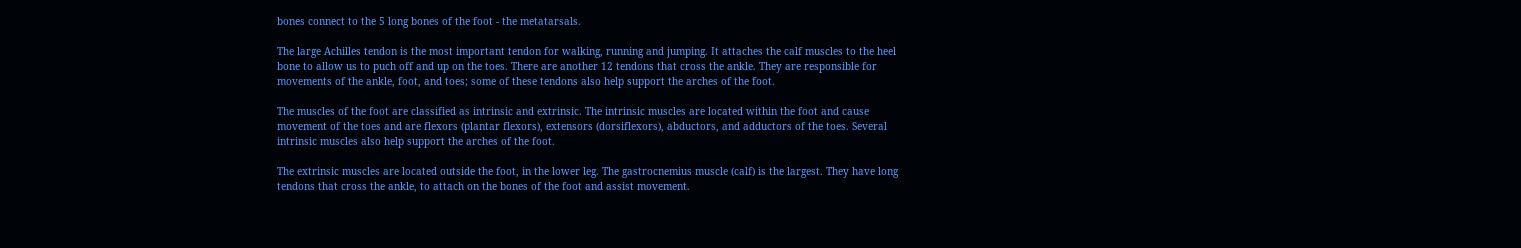bones connect to the 5 long bones of the foot - the metatarsals.

The large Achilles tendon is the most important tendon for walking, running and jumping. It attaches the calf muscles to the heel bone to allow us to puch off and up on the toes. There are another 12 tendons that cross the ankle. They are responsible for movements of the ankle, foot, and toes; some of these tendons also help support the arches of the foot.

The muscles of the foot are classified as intrinsic and extrinsic. The intrinsic muscles are located within the foot and cause movement of the toes and are flexors (plantar flexors), extensors (dorsiflexors), abductors, and adductors of the toes. Several intrinsic muscles also help support the arches of the foot.

The extrinsic muscles are located outside the foot, in the lower leg. The gastrocnemius muscle (calf) is the largest. They have long tendons that cross the ankle, to attach on the bones of the foot and assist movement.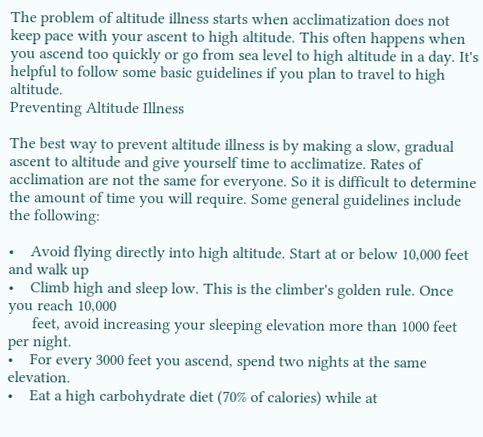The problem of altitude illness starts when acclimatization does not keep pace with your ascent to high altitude. This often happens when you ascend too quickly or go from sea level to high altitude in a day. It's helpful to follow some basic guidelines if you plan to travel to high altitude.
Preventing Altitude Illness

The best way to prevent altitude illness is by making a slow, gradual ascent to altitude and give yourself time to acclimatize. Rates of acclimation are not the same for everyone. So it is difficult to determine the amount of time you will require. Some general guidelines include the following:

•    Avoid flying directly into high altitude. Start at or below 10,000 feet and walk up
•    Climb high and sleep low. This is the climber's golden rule. Once you reach 10,000
      feet, avoid increasing your sleeping elevation more than 1000 feet per night.
•    For every 3000 feet you ascend, spend two nights at the same elevation.
•    Eat a high carbohydrate diet (70% of calories) while at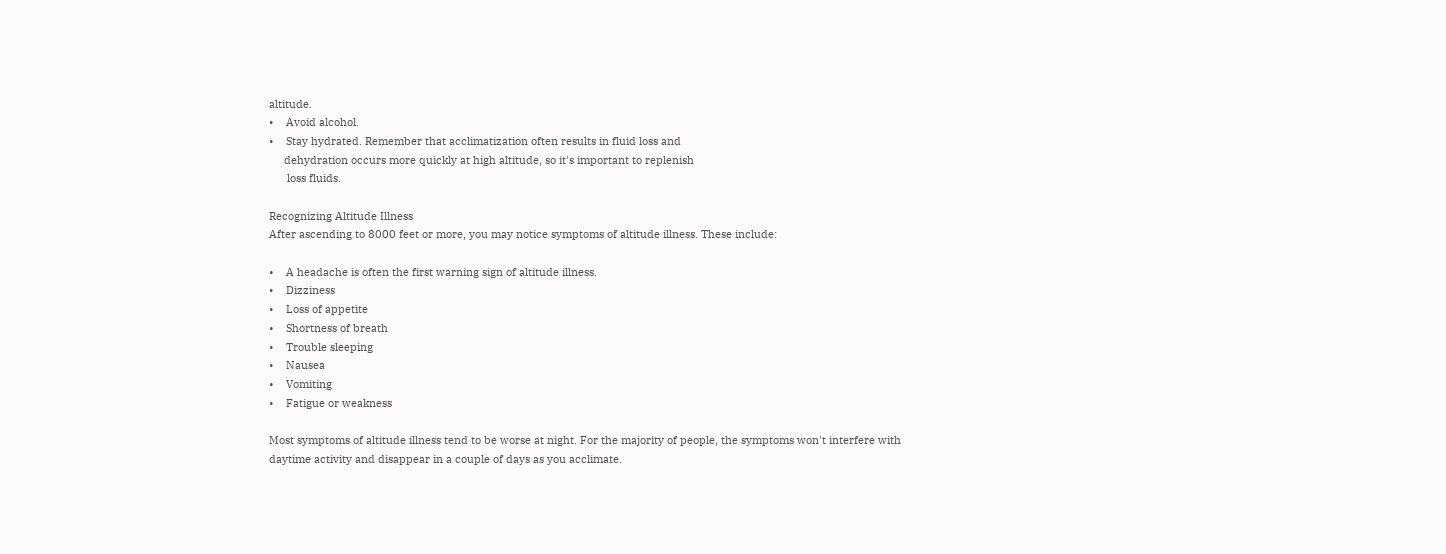altitude.
•    Avoid alcohol.
•    Stay hydrated. Remember that acclimatization often results in fluid loss and
     dehydration occurs more quickly at high altitude, so it's important to replenish
      loss fluids.

Recognizing Altitude Illness
After ascending to 8000 feet or more, you may notice symptoms of altitude illness. These include:

•    A headache is often the first warning sign of altitude illness.
•    Dizziness
•    Loss of appetite
•    Shortness of breath
•    Trouble sleeping
•    Nausea
•    Vomiting
•    Fatigue or weakness

Most symptoms of altitude illness tend to be worse at night. For the majority of people, the symptoms won't interfere with daytime activity and disappear in a couple of days as you acclimate.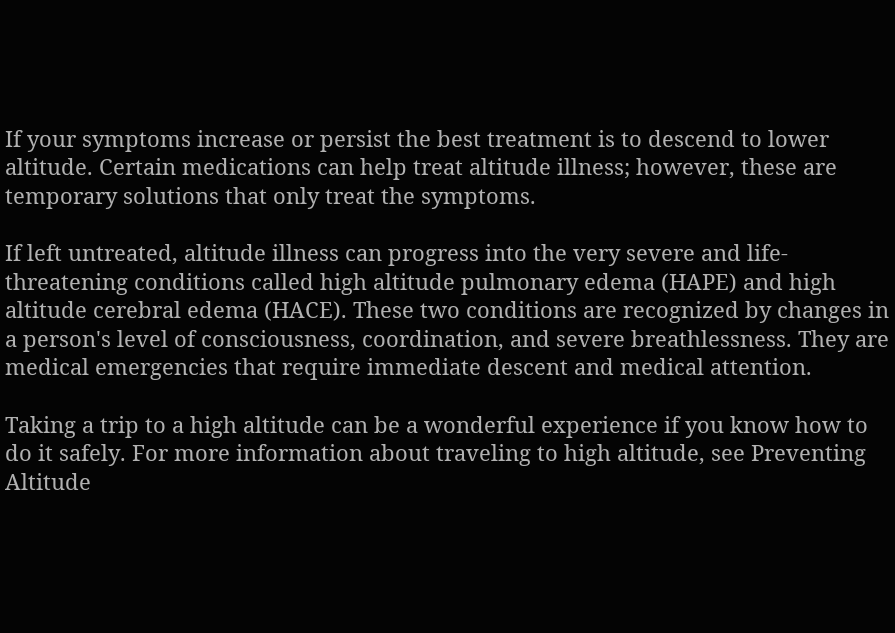If your symptoms increase or persist the best treatment is to descend to lower altitude. Certain medications can help treat altitude illness; however, these are temporary solutions that only treat the symptoms.

If left untreated, altitude illness can progress into the very severe and life-threatening conditions called high altitude pulmonary edema (HAPE) and high altitude cerebral edema (HACE). These two conditions are recognized by changes in a person's level of consciousness, coordination, and severe breathlessness. They are medical emergencies that require immediate descent and medical attention.

Taking a trip to a high altitude can be a wonderful experience if you know how to do it safely. For more information about traveling to high altitude, see Preventing Altitude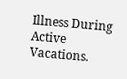Illness During Active Vacations.